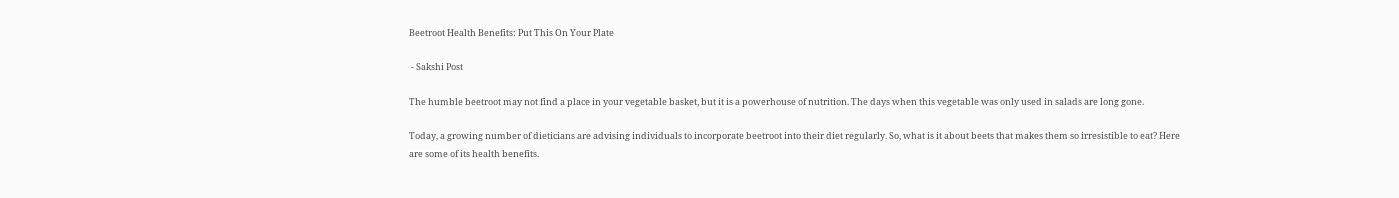Beetroot Health Benefits: Put This On Your Plate

 - Sakshi Post

The humble beetroot may not find a place in your vegetable basket, but it is a powerhouse of nutrition. The days when this vegetable was only used in salads are long gone.

Today, a growing number of dieticians are advising individuals to incorporate beetroot into their diet regularly. So, what is it about beets that makes them so irresistible to eat? Here are some of its health benefits.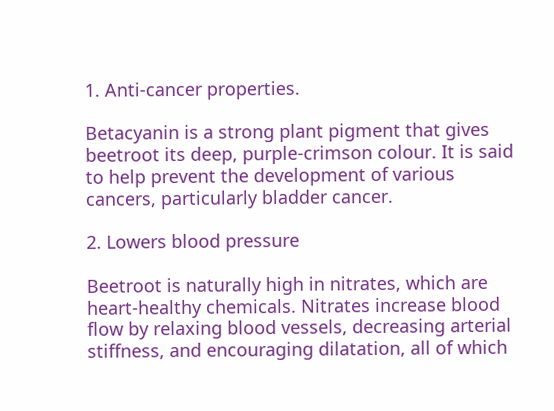1. Anti-cancer properties.

Betacyanin is a strong plant pigment that gives beetroot its deep, purple-crimson colour. It is said to help prevent the development of various cancers, particularly bladder cancer.

2. Lowers blood pressure

Beetroot is naturally high in nitrates, which are heart-healthy chemicals. Nitrates increase blood flow by relaxing blood vessels, decreasing arterial stiffness, and encouraging dilatation, all of which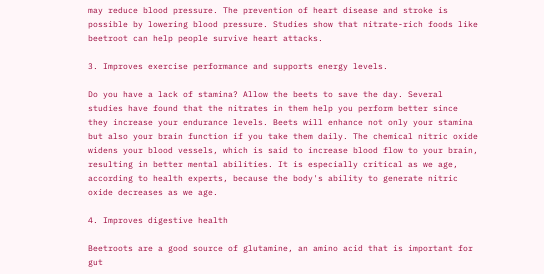may reduce blood pressure. The prevention of heart disease and stroke is possible by lowering blood pressure. Studies show that nitrate-rich foods like beetroot can help people survive heart attacks.

3. Improves exercise performance and supports energy levels.

Do you have a lack of stamina? Allow the beets to save the day. Several studies have found that the nitrates in them help you perform better since they increase your endurance levels. Beets will enhance not only your stamina but also your brain function if you take them daily. The chemical nitric oxide widens your blood vessels, which is said to increase blood flow to your brain, resulting in better mental abilities. It is especially critical as we age, according to health experts, because the body's ability to generate nitric oxide decreases as we age.

4. Improves digestive health

Beetroots are a good source of glutamine, an amino acid that is important for gut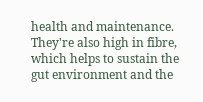health and maintenance. They're also high in fibre, which helps to sustain the gut environment and the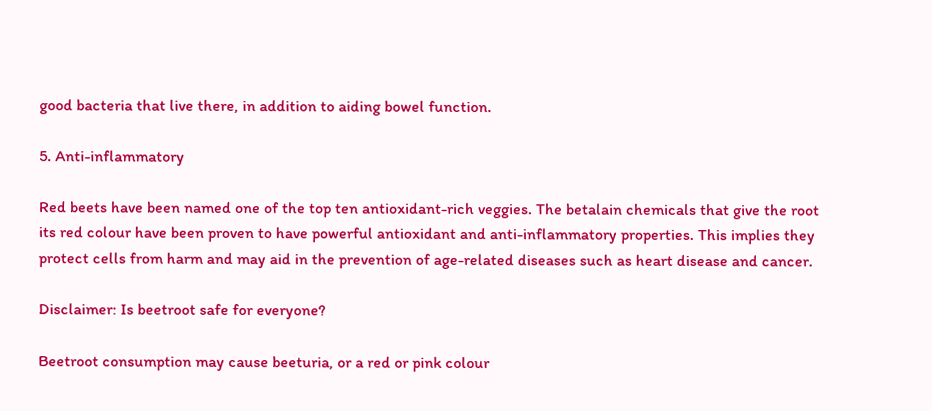good bacteria that live there, in addition to aiding bowel function.

5. Anti-inflammatory

Red beets have been named one of the top ten antioxidant-rich veggies. The betalain chemicals that give the root its red colour have been proven to have powerful antioxidant and anti-inflammatory properties. This implies they protect cells from harm and may aid in the prevention of age-related diseases such as heart disease and cancer.

Disclaimer: Is beetroot safe for everyone?

Beetroot consumption may cause beeturia, or a red or pink colour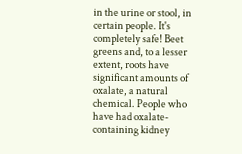in the urine or stool, in certain people. It's completely safe! Beet greens and, to a lesser extent, roots have significant amounts of oxalate, a natural chemical. People who have had oxalate-containing kidney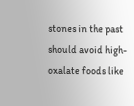stones in the past should avoid high-oxalate foods like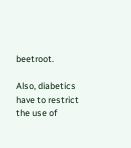beetroot.

Also, diabetics have to restrict the use of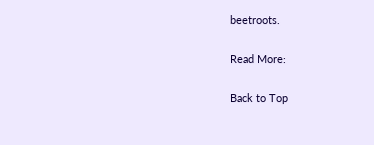beetroots.

Read More:

Back to Top